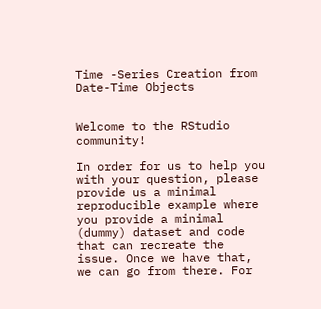Time -Series Creation from Date-Time Objects


Welcome to the RStudio community!

In order for us to help you with your question, please provide us a minimal reproducible example where you provide a minimal (dummy) dataset and code that can recreate the issue. Once we have that, we can go from there. For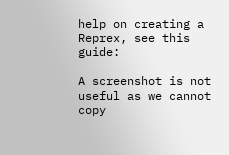help on creating a Reprex, see this guide:

A screenshot is not useful as we cannot copy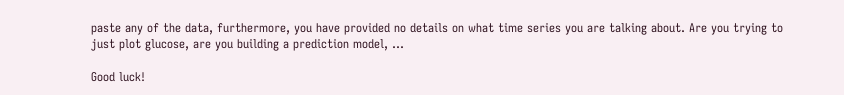paste any of the data, furthermore, you have provided no details on what time series you are talking about. Are you trying to just plot glucose, are you building a prediction model, ...

Good luck!